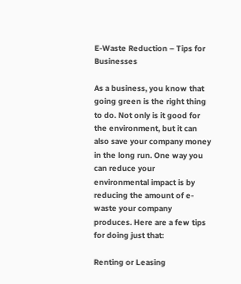E-Waste Reduction – Tips for Businesses

As a business, you know that going green is the right thing to do. Not only is it good for the environment, but it can also save your company money in the long run. One way you can reduce your environmental impact is by reducing the amount of e-waste your company produces. Here are a few tips for doing just that:

Renting or Leasing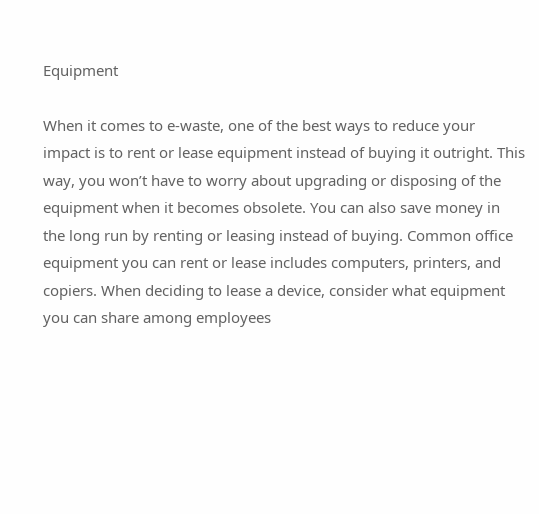Equipment

When it comes to e-waste, one of the best ways to reduce your impact is to rent or lease equipment instead of buying it outright. This way, you won’t have to worry about upgrading or disposing of the equipment when it becomes obsolete. You can also save money in the long run by renting or leasing instead of buying. Common office equipment you can rent or lease includes computers, printers, and copiers. When deciding to lease a device, consider what equipment you can share among employees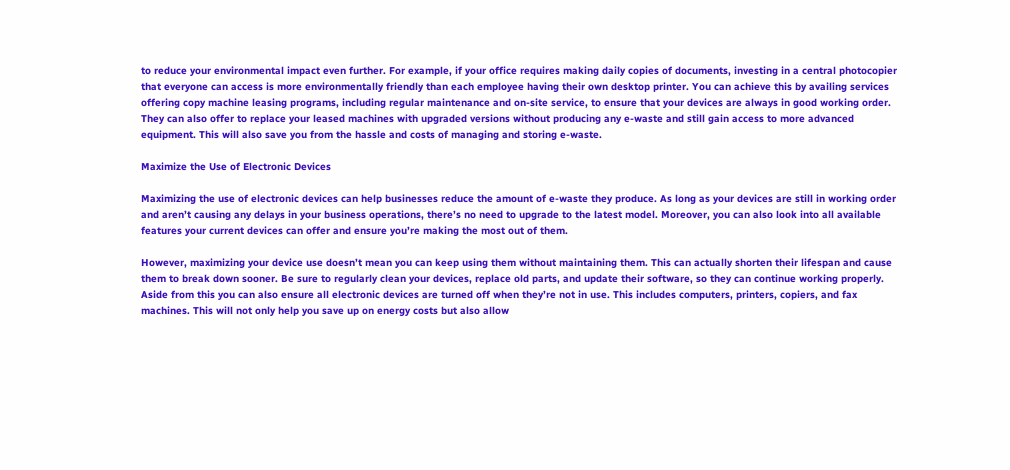to reduce your environmental impact even further. For example, if your office requires making daily copies of documents, investing in a central photocopier that everyone can access is more environmentally friendly than each employee having their own desktop printer. You can achieve this by availing services offering copy machine leasing programs, including regular maintenance and on-site service, to ensure that your devices are always in good working order. They can also offer to replace your leased machines with upgraded versions without producing any e-waste and still gain access to more advanced equipment. This will also save you from the hassle and costs of managing and storing e-waste.

Maximize the Use of Electronic Devices

Maximizing the use of electronic devices can help businesses reduce the amount of e-waste they produce. As long as your devices are still in working order and aren’t causing any delays in your business operations, there’s no need to upgrade to the latest model. Moreover, you can also look into all available features your current devices can offer and ensure you’re making the most out of them.

However, maximizing your device use doesn’t mean you can keep using them without maintaining them. This can actually shorten their lifespan and cause them to break down sooner. Be sure to regularly clean your devices, replace old parts, and update their software, so they can continue working properly. Aside from this you can also ensure all electronic devices are turned off when they’re not in use. This includes computers, printers, copiers, and fax machines. This will not only help you save up on energy costs but also allow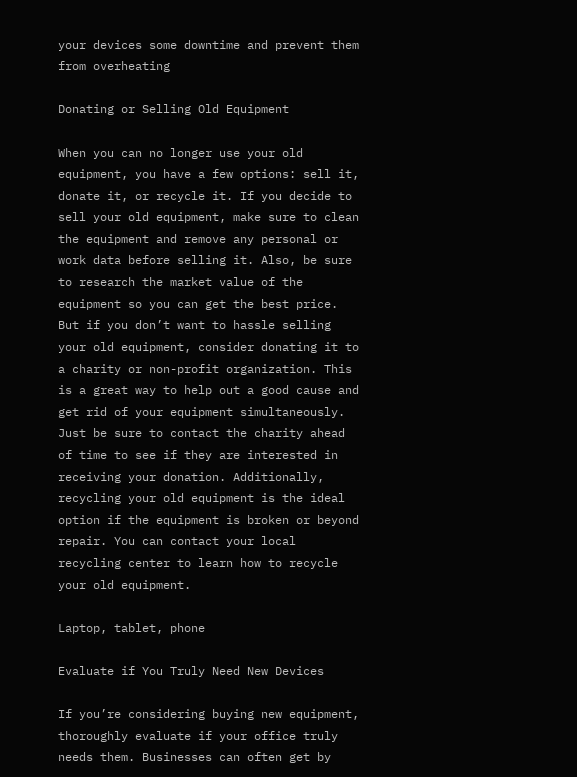your devices some downtime and prevent them from overheating

Donating or Selling Old Equipment

When you can no longer use your old equipment, you have a few options: sell it, donate it, or recycle it. If you decide to sell your old equipment, make sure to clean the equipment and remove any personal or work data before selling it. Also, be sure to research the market value of the equipment so you can get the best price. But if you don’t want to hassle selling your old equipment, consider donating it to a charity or non-profit organization. This is a great way to help out a good cause and get rid of your equipment simultaneously. Just be sure to contact the charity ahead of time to see if they are interested in receiving your donation. Additionally, recycling your old equipment is the ideal option if the equipment is broken or beyond repair. You can contact your local recycling center to learn how to recycle your old equipment.

Laptop, tablet, phone

Evaluate if You Truly Need New Devices

If you’re considering buying new equipment, thoroughly evaluate if your office truly needs them. Businesses can often get by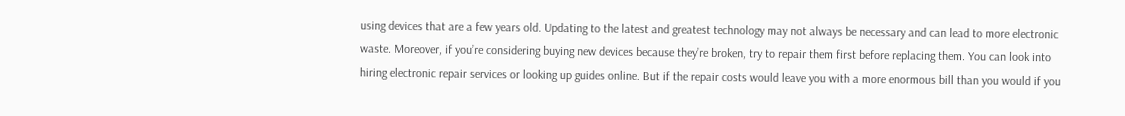using devices that are a few years old. Updating to the latest and greatest technology may not always be necessary and can lead to more electronic waste. Moreover, if you’re considering buying new devices because they’re broken, try to repair them first before replacing them. You can look into hiring electronic repair services or looking up guides online. But if the repair costs would leave you with a more enormous bill than you would if you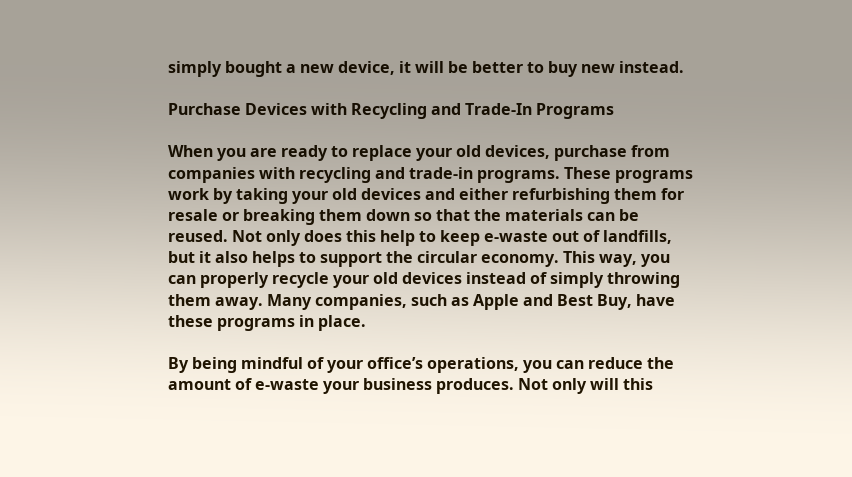simply bought a new device, it will be better to buy new instead.

Purchase Devices with Recycling and Trade-In Programs

When you are ready to replace your old devices, purchase from companies with recycling and trade-in programs. These programs work by taking your old devices and either refurbishing them for resale or breaking them down so that the materials can be reused. Not only does this help to keep e-waste out of landfills, but it also helps to support the circular economy. This way, you can properly recycle your old devices instead of simply throwing them away. Many companies, such as Apple and Best Buy, have these programs in place.

By being mindful of your office’s operations, you can reduce the amount of e-waste your business produces. Not only will this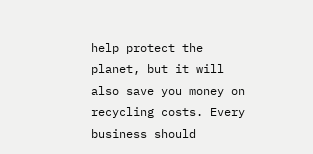help protect the planet, but it will also save you money on recycling costs. Every business should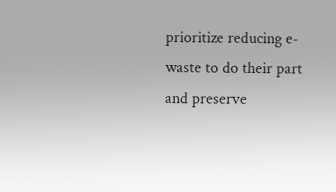prioritize reducing e-waste to do their part and preserve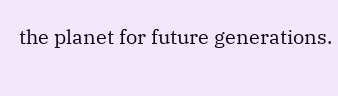the planet for future generations.